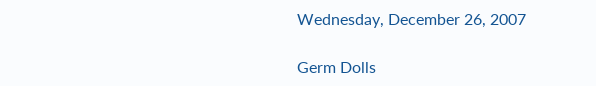Wednesday, December 26, 2007

Germ Dolls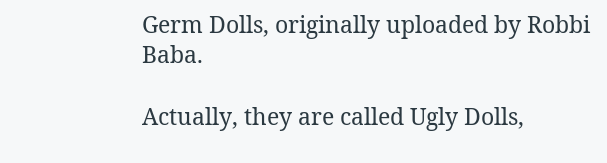Germ Dolls, originally uploaded by Robbi Baba.

Actually, they are called Ugly Dolls,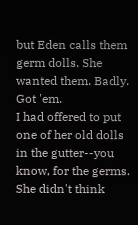but Eden calls them germ dolls. She wanted them. Badly. Got 'em.
I had offered to put one of her old dolls in the gutter--you know, for the germs. She didn't think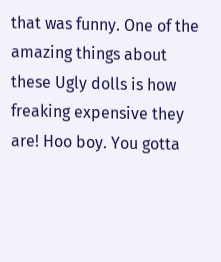that was funny. One of the amazing things about these Ugly dolls is how freaking expensive they are! Hoo boy. You gotta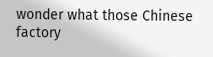wonder what those Chinese factory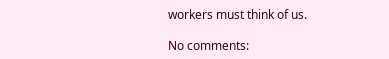workers must think of us.

No comments: